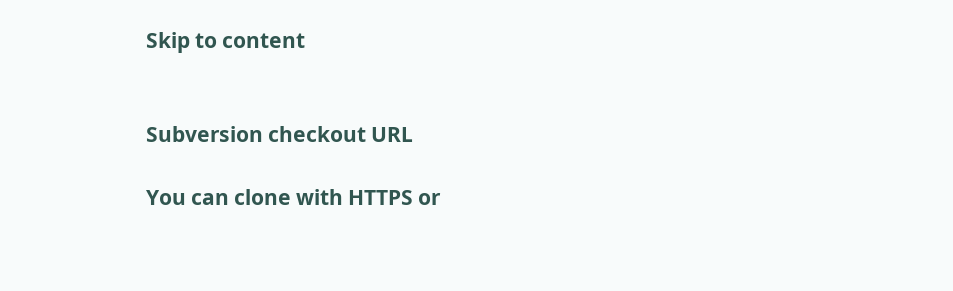Skip to content


Subversion checkout URL

You can clone with HTTPS or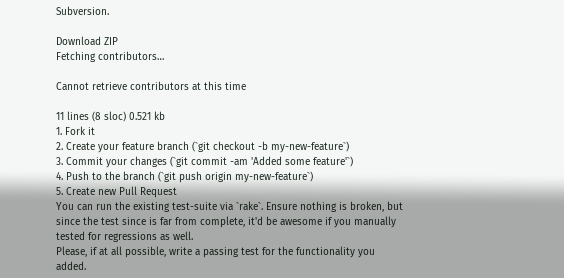Subversion.

Download ZIP
Fetching contributors…

Cannot retrieve contributors at this time

11 lines (8 sloc) 0.521 kb
1. Fork it
2. Create your feature branch (`git checkout -b my-new-feature`)
3. Commit your changes (`git commit -am 'Added some feature'`)
4. Push to the branch (`git push origin my-new-feature`)
5. Create new Pull Request
You can run the existing test-suite via `rake`. Ensure nothing is broken, but since the test since is far from complete, it'd be awesome if you manually tested for regressions as well.
Please, if at all possible, write a passing test for the functionality you added.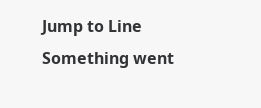Jump to Line
Something went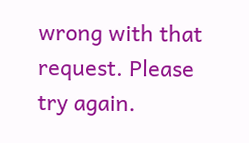wrong with that request. Please try again.